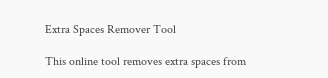Extra Spaces Remover Tool

This online tool removes extra spaces from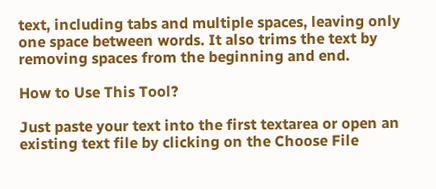text, including tabs and multiple spaces, leaving only one space between words. It also trims the text by removing spaces from the beginning and end.

How to Use This Tool?

Just paste your text into the first textarea or open an existing text file by clicking on the Choose File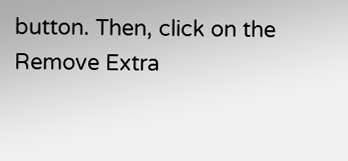button. Then, click on the Remove Extra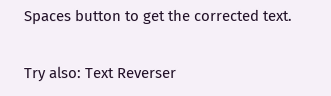Spaces button to get the corrected text.

Try also: Text Reverser